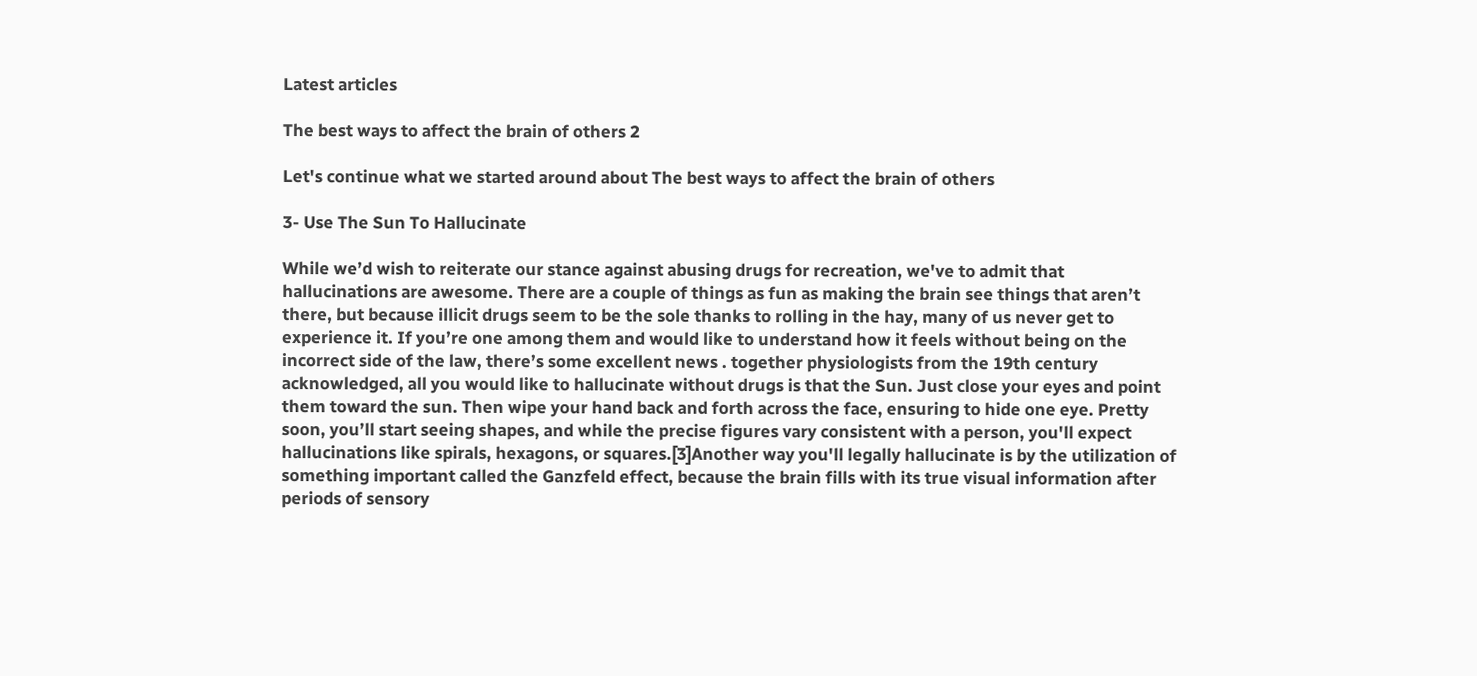Latest articles

The best ways to affect the brain of others 2

Let's continue what we started around about The best ways to affect the brain of others

3- Use The Sun To Hallucinate

While we’d wish to reiterate our stance against abusing drugs for recreation, we've to admit that hallucinations are awesome. There are a couple of things as fun as making the brain see things that aren’t there, but because illicit drugs seem to be the sole thanks to rolling in the hay, many of us never get to experience it. If you’re one among them and would like to understand how it feels without being on the incorrect side of the law, there’s some excellent news . together physiologists from the 19th century acknowledged, all you would like to hallucinate without drugs is that the Sun. Just close your eyes and point them toward the sun. Then wipe your hand back and forth across the face, ensuring to hide one eye. Pretty soon, you’ll start seeing shapes, and while the precise figures vary consistent with a person, you'll expect hallucinations like spirals, hexagons, or squares.[3]Another way you'll legally hallucinate is by the utilization of something important called the Ganzfeld effect, because the brain fills with its true visual information after periods of sensory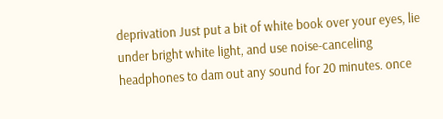deprivation Just put a bit of white book over your eyes, lie under bright white light, and use noise-canceling headphones to dam out any sound for 20 minutes. once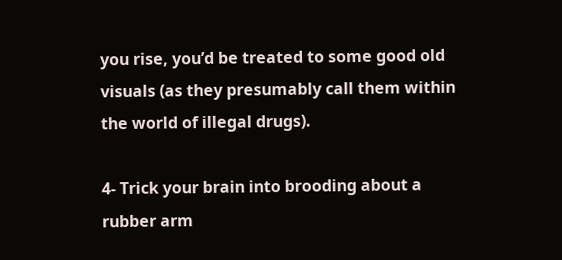you rise, you’d be treated to some good old visuals (as they presumably call them within the world of illegal drugs).

4- Trick your brain into brooding about a rubber arm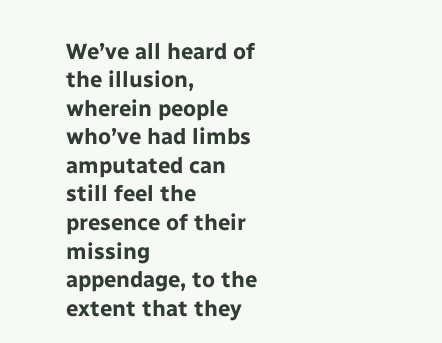We’ve all heard of the illusion, wherein people who’ve had limbs amputated can still feel the presence of their missing appendage, to the extent that they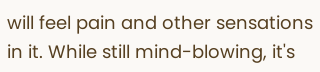will feel pain and other sensations in it. While still mind-blowing, it's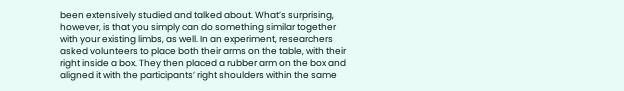been extensively studied and talked about. What’s surprising, however, is that you simply can do something similar together with your existing limbs, as well. In an experiment, researchers asked volunteers to place both their arms on the table, with their right inside a box. They then placed a rubber arm on the box and aligned it with the participants’ right shoulders within the same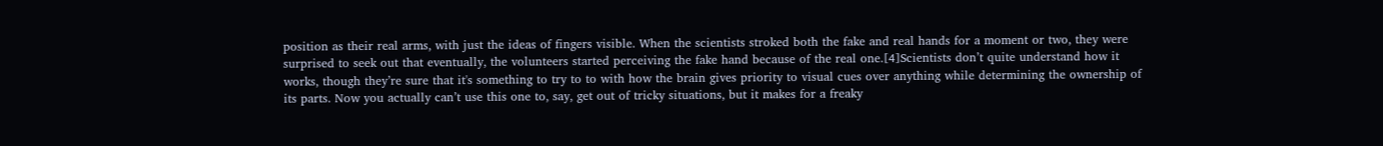position as their real arms, with just the ideas of fingers visible. When the scientists stroked both the fake and real hands for a moment or two, they were surprised to seek out that eventually, the volunteers started perceiving the fake hand because of the real one.[4]Scientists don’t quite understand how it works, though they’re sure that it's something to try to to with how the brain gives priority to visual cues over anything while determining the ownership of its parts. Now you actually can’t use this one to, say, get out of tricky situations, but it makes for a freaky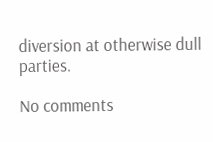diversion at otherwise dull parties.

No comments